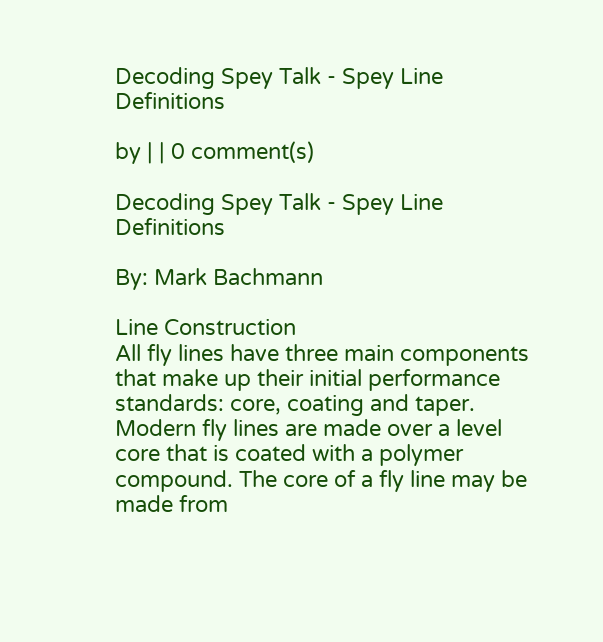Decoding Spey Talk - Spey Line Definitions

by | | 0 comment(s)

Decoding Spey Talk - Spey Line Definitions

By: Mark Bachmann

Line Construction
All fly lines have three main components that make up their initial performance standards: core, coating and taper. Modern fly lines are made over a level core that is coated with a polymer compound. The core of a fly line may be made from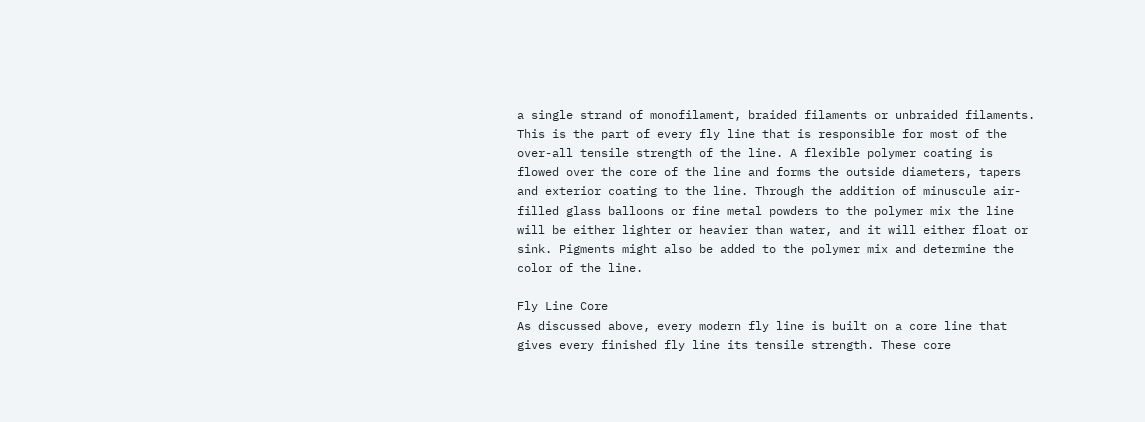a single strand of monofilament, braided filaments or unbraided filaments. This is the part of every fly line that is responsible for most of the over-all tensile strength of the line. A flexible polymer coating is flowed over the core of the line and forms the outside diameters, tapers and exterior coating to the line. Through the addition of minuscule air-filled glass balloons or fine metal powders to the polymer mix the line will be either lighter or heavier than water, and it will either float or sink. Pigments might also be added to the polymer mix and determine the color of the line.

Fly Line Core
As discussed above, every modern fly line is built on a core line that gives every finished fly line its tensile strength. These core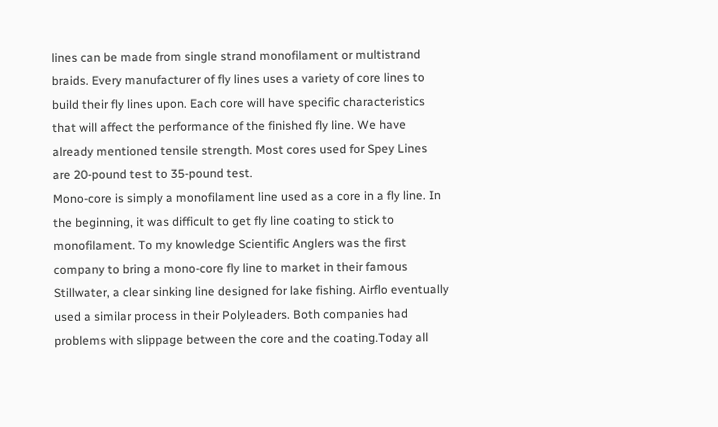lines can be made from single strand monofilament or multistrand braids. Every manufacturer of fly lines uses a variety of core lines to build their fly lines upon. Each core will have specific characteristics that will affect the performance of the finished fly line. We have already mentioned tensile strength. Most cores used for Spey Lines are 20-pound test to 35-pound test.
Mono-core is simply a monofilament line used as a core in a fly line. In the beginning, it was difficult to get fly line coating to stick to monofilament. To my knowledge Scientific Anglers was the first company to bring a mono-core fly line to market in their famous Stillwater, a clear sinking line designed for lake fishing. Airflo eventually used a similar process in their Polyleaders. Both companies had problems with slippage between the core and the coating.Today all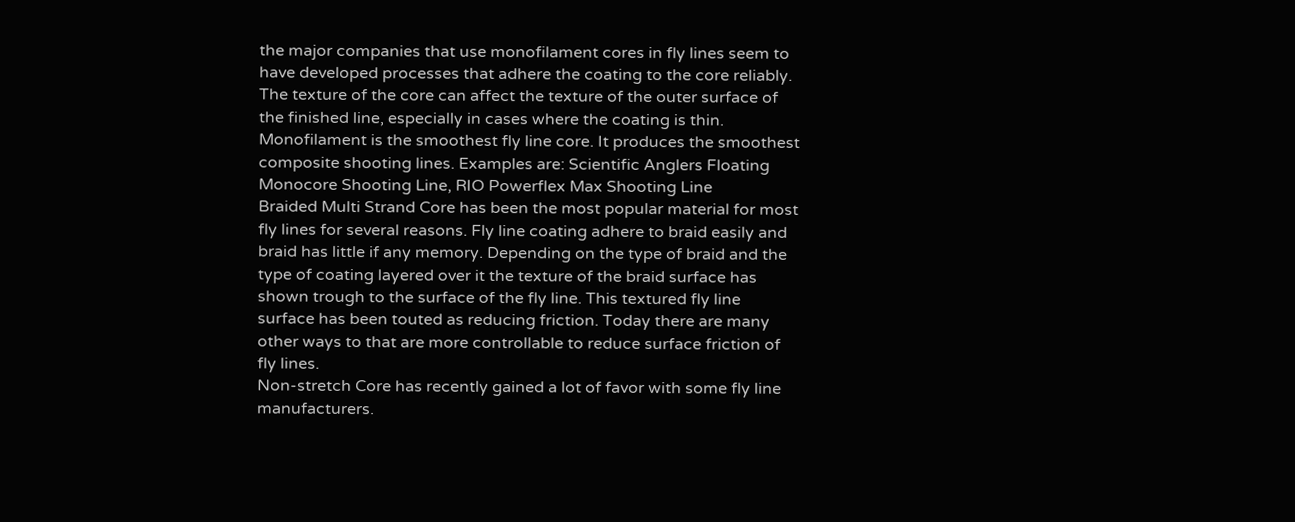the major companies that use monofilament cores in fly lines seem to have developed processes that adhere the coating to the core reliably. The texture of the core can affect the texture of the outer surface of the finished line, especially in cases where the coating is thin. Monofilament is the smoothest fly line core. It produces the smoothest composite shooting lines. Examples are: Scientific Anglers Floating Monocore Shooting Line, RIO Powerflex Max Shooting Line
Braided Multi Strand Core has been the most popular material for most fly lines for several reasons. Fly line coating adhere to braid easily and braid has little if any memory. Depending on the type of braid and the type of coating layered over it the texture of the braid surface has shown trough to the surface of the fly line. This textured fly line surface has been touted as reducing friction. Today there are many other ways to that are more controllable to reduce surface friction of fly lines.
Non-stretch Core has recently gained a lot of favor with some fly line manufacturers.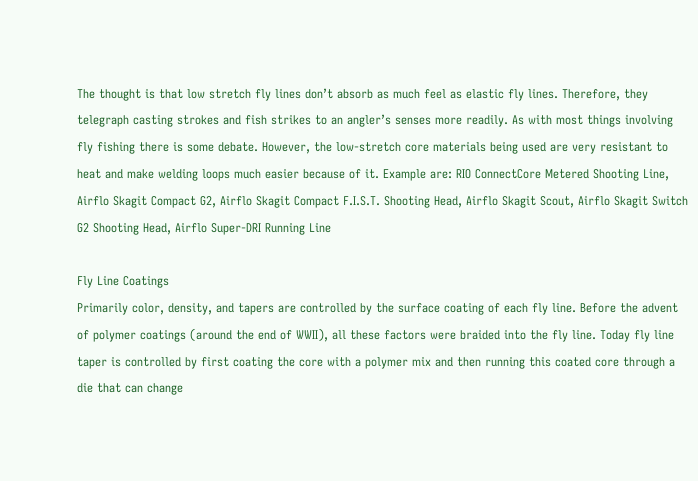The thought is that low stretch fly lines don’t absorb as much feel as elastic fly lines. Therefore, they telegraph casting strokes and fish strikes to an angler’s senses more readily. As with most things involving fly fishing there is some debate. However, the low-stretch core materials being used are very resistant to heat and make welding loops much easier because of it. Example are: RIO ConnectCore Metered Shooting Line, Airflo Skagit Compact G2, Airflo Skagit Compact F.I.S.T. Shooting Head, Airflo Skagit Scout, Airflo Skagit Switch G2 Shooting Head, Airflo Super-DRI Running Line

Fly Line Coatings
Primarily color, density, and tapers are controlled by the surface coating of each fly line. Before the advent of polymer coatings (around the end of WWII), all these factors were braided into the fly line. Today fly line taper is controlled by first coating the core with a polymer mix and then running this coated core through a die that can change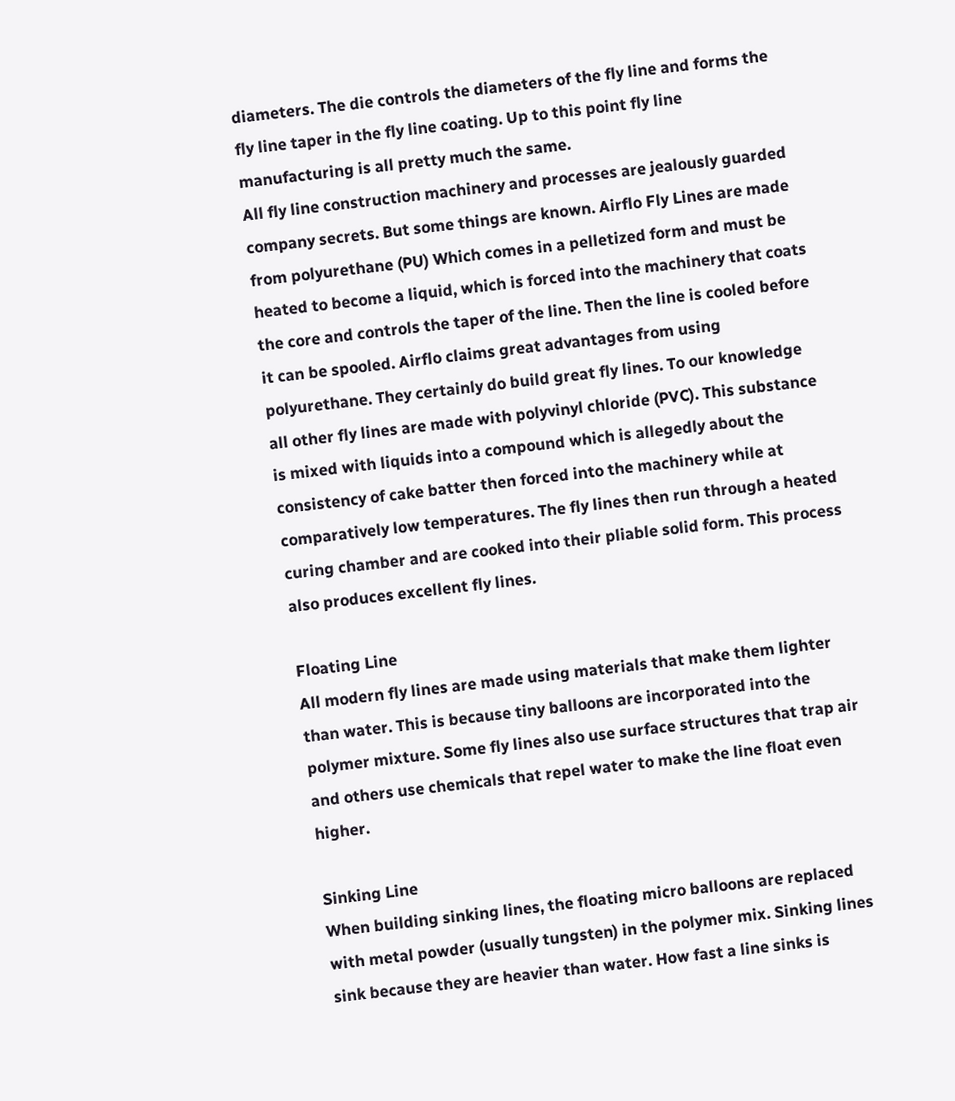diameters. The die controls the diameters of the fly line and forms the fly line taper in the fly line coating. Up to this point fly line manufacturing is all pretty much the same.
All fly line construction machinery and processes are jealously guarded company secrets. But some things are known. Airflo Fly Lines are made from polyurethane (PU) Which comes in a pelletized form and must be heated to become a liquid, which is forced into the machinery that coats the core and controls the taper of the line. Then the line is cooled before it can be spooled. Airflo claims great advantages from using polyurethane. They certainly do build great fly lines. To our knowledge all other fly lines are made with polyvinyl chloride (PVC). This substance is mixed with liquids into a compound which is allegedly about the consistency of cake batter then forced into the machinery while at comparatively low temperatures. The fly lines then run through a heated curing chamber and are cooked into their pliable solid form. This process also produces excellent fly lines.

Floating Line
All modern fly lines are made using materials that make them lighter than water. This is because tiny balloons are incorporated into the polymer mixture. Some fly lines also use surface structures that trap air and others use chemicals that repel water to make the line float even higher.

Sinking Line
When building sinking lines, the floating micro balloons are replaced with metal powder (usually tungsten) in the polymer mix. Sinking lines sink because they are heavier than water. How fast a line sinks is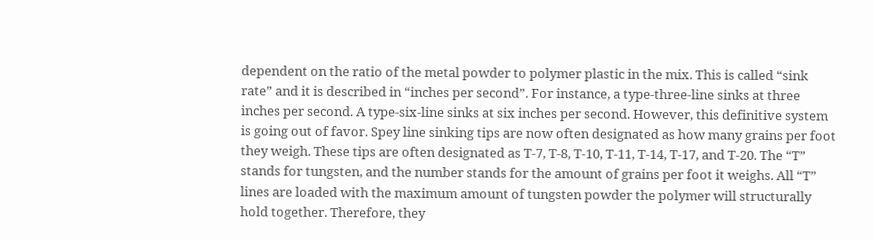dependent on the ratio of the metal powder to polymer plastic in the mix. This is called “sink rate” and it is described in “inches per second”. For instance, a type-three-line sinks at three inches per second. A type-six-line sinks at six inches per second. However, this definitive system is going out of favor. Spey line sinking tips are now often designated as how many grains per foot they weigh. These tips are often designated as T-7, T-8, T-10, T-11, T-14, T-17, and T-20. The “T” stands for tungsten, and the number stands for the amount of grains per foot it weighs. All “T” lines are loaded with the maximum amount of tungsten powder the polymer will structurally hold together. Therefore, they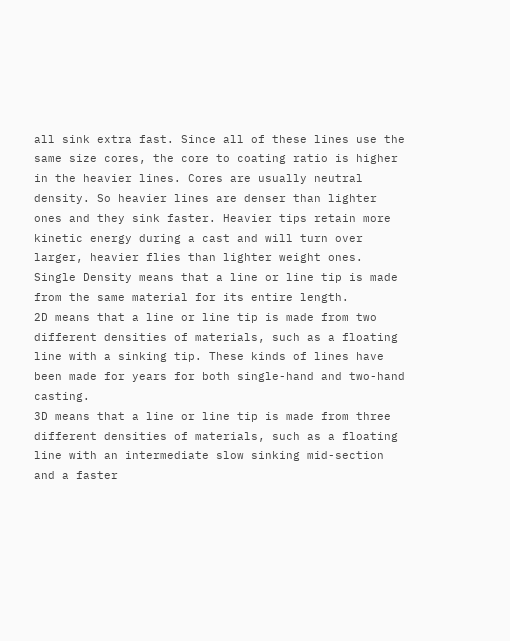all sink extra fast. Since all of these lines use the same size cores, the core to coating ratio is higher in the heavier lines. Cores are usually neutral density. So heavier lines are denser than lighter ones and they sink faster. Heavier tips retain more kinetic energy during a cast and will turn over larger, heavier flies than lighter weight ones.
Single Density means that a line or line tip is made from the same material for its entire length.
2D means that a line or line tip is made from two different densities of materials, such as a floating line with a sinking tip. These kinds of lines have been made for years for both single-hand and two-hand casting.
3D means that a line or line tip is made from three different densities of materials, such as a floating line with an intermediate slow sinking mid-section and a faster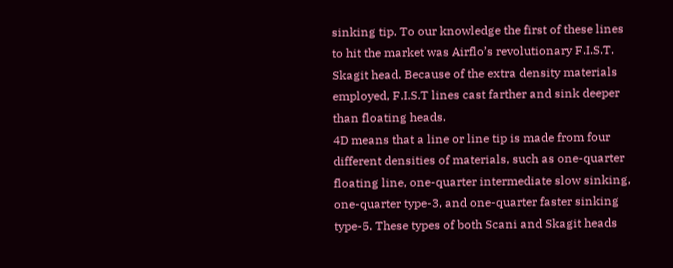sinking tip. To our knowledge the first of these lines to hit the market was Airflo’s revolutionary F.I.S.T. Skagit head. Because of the extra density materials employed, F.I.S.T lines cast farther and sink deeper than floating heads.
4D means that a line or line tip is made from four different densities of materials, such as one-quarter floating line, one-quarter intermediate slow sinking, one-quarter type-3, and one-quarter faster sinking type-5. These types of both Scani and Skagit heads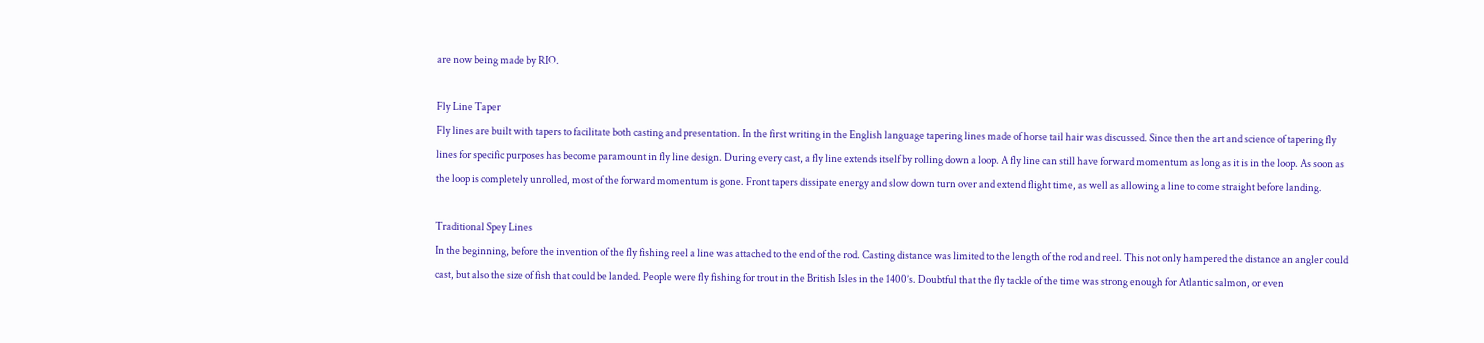are now being made by RIO.

Fly Line Taper
Fly lines are built with tapers to facilitate both casting and presentation. In the first writing in the English language tapering lines made of horse tail hair was discussed. Since then the art and science of tapering fly lines for specific purposes has become paramount in fly line design. During every cast, a fly line extends itself by rolling down a loop. A fly line can still have forward momentum as long as it is in the loop. As soon as the loop is completely unrolled, most of the forward momentum is gone. Front tapers dissipate energy and slow down turn over and extend flight time, as well as allowing a line to come straight before landing.

Traditional Spey Lines
In the beginning, before the invention of the fly fishing reel a line was attached to the end of the rod. Casting distance was limited to the length of the rod and reel. This not only hampered the distance an angler could cast, but also the size of fish that could be landed. People were fly fishing for trout in the British Isles in the 1400’s. Doubtful that the fly tackle of the time was strong enough for Atlantic salmon, or even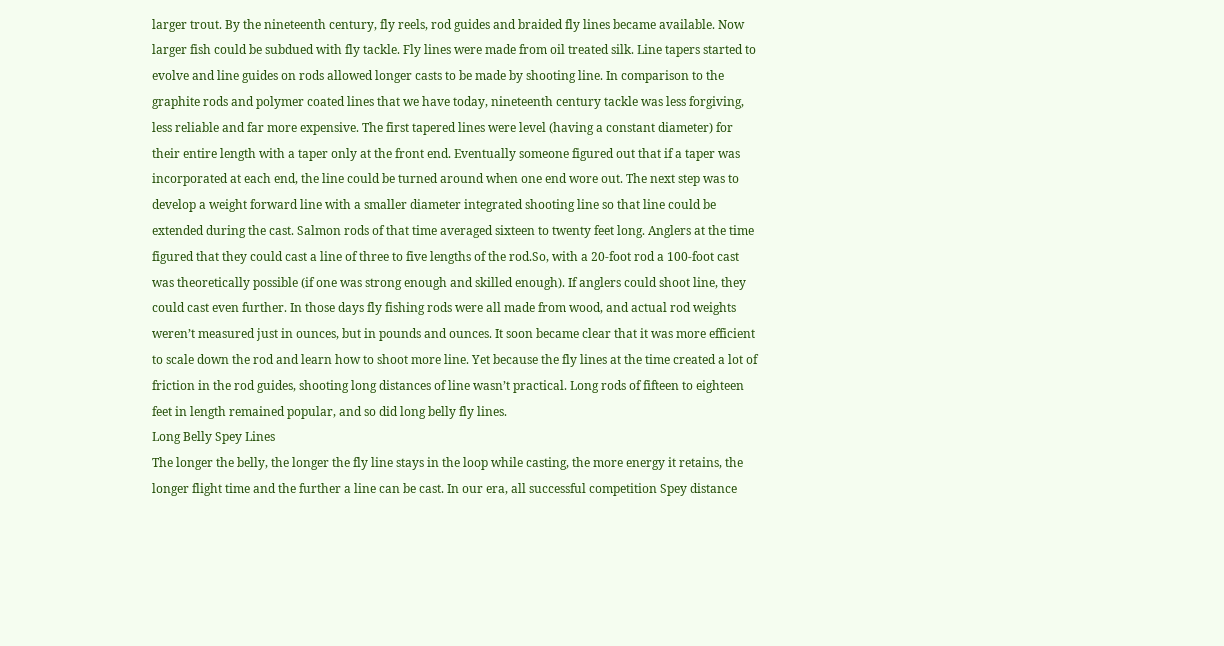larger trout. By the nineteenth century, fly reels, rod guides and braided fly lines became available. Now larger fish could be subdued with fly tackle. Fly lines were made from oil treated silk. Line tapers started to evolve and line guides on rods allowed longer casts to be made by shooting line. In comparison to the graphite rods and polymer coated lines that we have today, nineteenth century tackle was less forgiving, less reliable and far more expensive. The first tapered lines were level (having a constant diameter) for their entire length with a taper only at the front end. Eventually someone figured out that if a taper was incorporated at each end, the line could be turned around when one end wore out. The next step was to develop a weight forward line with a smaller diameter integrated shooting line so that line could be extended during the cast. Salmon rods of that time averaged sixteen to twenty feet long. Anglers at the time figured that they could cast a line of three to five lengths of the rod.So, with a 20-foot rod a 100-foot cast was theoretically possible (if one was strong enough and skilled enough). If anglers could shoot line, they could cast even further. In those days fly fishing rods were all made from wood, and actual rod weights weren’t measured just in ounces, but in pounds and ounces. It soon became clear that it was more efficient to scale down the rod and learn how to shoot more line. Yet because the fly lines at the time created a lot of friction in the rod guides, shooting long distances of line wasn’t practical. Long rods of fifteen to eighteen feet in length remained popular, and so did long belly fly lines.
Long Belly Spey Lines
The longer the belly, the longer the fly line stays in the loop while casting, the more energy it retains, the longer flight time and the further a line can be cast. In our era, all successful competition Spey distance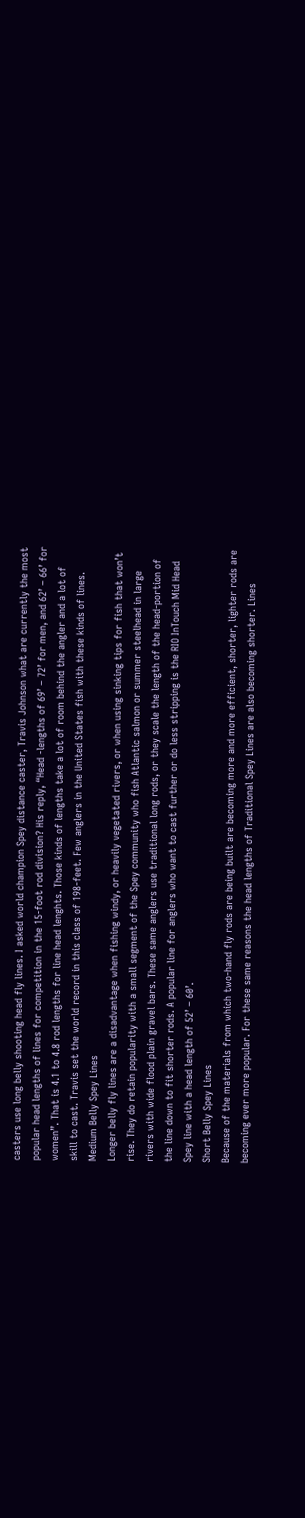casters use long belly shooting head fly lines. I asked world champion Spey distance caster, Travis Johnson what are currently the most popular head lengths of lines for competition in the 15-foot rod division? His reply, “Head -lengths of 69’ – 72’ for men, and 62’ – 66’ for women”. That is 4.1 to 4.8 rod lengths for line head lenghts. Those kinds of lengths take a lot of room behind the angler and a lot of skill to cast. Travis set the world record in this class of 198-feet. Few anglers in the United States fish with these kinds of lines.
Medium Belly Spey Lines
Longer belly fly lines are a disadvantage when fishing windy, or heavily vegetated rivers, or when using sinking tips for fish that won’t rise. They do retain popularity with a small segment of the Spey community who fish Atlantic salmon or summer steelhead in large rivers with wide flood plain gravel bars. These same anglers use traditional long rods, or they scale the length of the head-portion of the line down to fit shorter rods. A popular line for anglers who want to cast further or do less stripping is the RIO InTouch Mid Head Spey line with a head length of 52’ – 60’.
Short Belly Spey Lines
Because of the materials from which two-hand fly rods are being built are becoming more and more efficient, shorter, lighter rods are becoming ever more popular. For these same reasons the head lengths of Traditional Spey Lines are also becoming shorter. Lines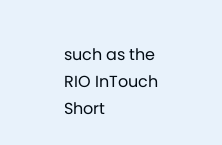such as the RIO InTouch Short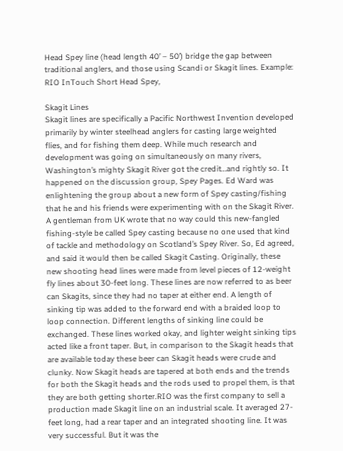Head Spey line (head length 40’ – 50’) bridge the gap between traditional anglers, and those using Scandi or Skagit lines. Example: RIO InTouch Short Head Spey,

Skagit Lines
Skagit lines are specifically a Pacific Northwest Invention developed primarily by winter steelhead anglers for casting large weighted flies, and for fishing them deep. While much research and development was going on simultaneously on many rivers, Washington’s mighty Skagit River got the credit…and rightly so. It happened on the discussion group, Spey Pages. Ed Ward was enlightening the group about a new form of Spey casting/fishing that he and his friends were experimenting with on the Skagit River. A gentleman from UK wrote that no way could this new-fangled fishing-style be called Spey casting because no one used that kind of tackle and methodology on Scotland’s Spey River. So, Ed agreed, and said it would then be called Skagit Casting. Originally, these new shooting head lines were made from level pieces of 12-weight fly lines about 30-feet long. These lines are now referred to as beer can Skagits, since they had no taper at either end. A length of sinking tip was added to the forward end with a braided loop to loop connection. Different lengths of sinking line could be exchanged. These lines worked okay, and lighter weight sinking tips acted like a front taper. But, in comparison to the Skagit heads that are available today these beer can Skagit heads were crude and clunky. Now Skagit heads are tapered at both ends and the trends for both the Skagit heads and the rods used to propel them, is that they are both getting shorter.RIO was the first company to sell a production made Skagit line on an industrial scale. It averaged 27-feet long, had a rear taper and an integrated shooting line. It was very successful. But it was the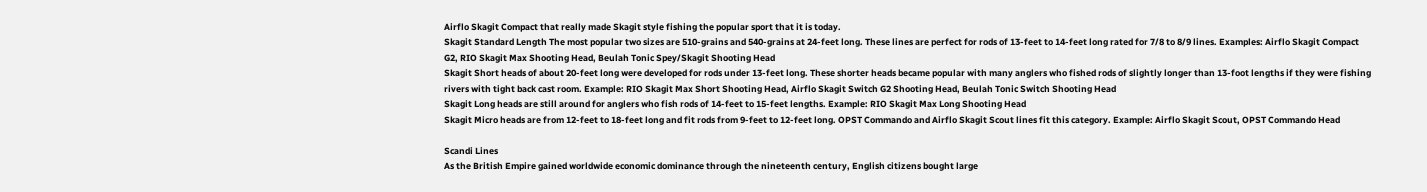Airflo Skagit Compact that really made Skagit style fishing the popular sport that it is today.
Skagit Standard Length The most popular two sizes are 510-grains and 540-grains at 24-feet long. These lines are perfect for rods of 13-feet to 14-feet long rated for 7/8 to 8/9 lines. Examples: Airflo Skagit Compact G2, RIO Skagit Max Shooting Head, Beulah Tonic Spey/Skagit Shooting Head
Skagit Short heads of about 20-feet long were developed for rods under 13-feet long. These shorter heads became popular with many anglers who fished rods of slightly longer than 13-foot lengths if they were fishing rivers with tight back cast room. Example: RIO Skagit Max Short Shooting Head, Airflo Skagit Switch G2 Shooting Head, Beulah Tonic Switch Shooting Head
Skagit Long heads are still around for anglers who fish rods of 14-feet to 15-feet lengths. Example: RIO Skagit Max Long Shooting Head
Skagit Micro heads are from 12-feet to 18-feet long and fit rods from 9-feet to 12-feet long. OPST Commando and Airflo Skagit Scout lines fit this category. Example: Airflo Skagit Scout, OPST Commando Head

Scandi Lines
As the British Empire gained worldwide economic dominance through the nineteenth century, English citizens bought large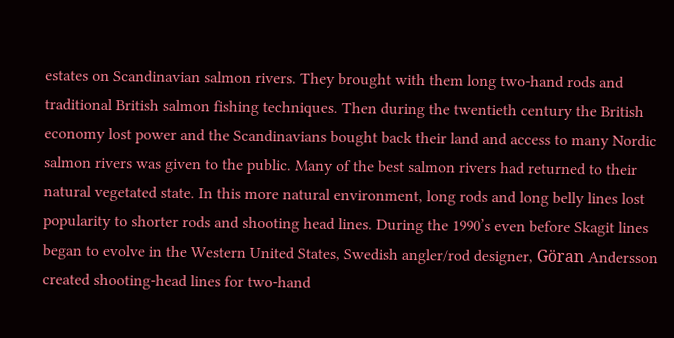estates on Scandinavian salmon rivers. They brought with them long two-hand rods and traditional British salmon fishing techniques. Then during the twentieth century the British economy lost power and the Scandinavians bought back their land and access to many Nordic salmon rivers was given to the public. Many of the best salmon rivers had returned to their natural vegetated state. In this more natural environment, long rods and long belly lines lost popularity to shorter rods and shooting head lines. During the 1990’s even before Skagit lines began to evolve in the Western United States, Swedish angler/rod designer, Göran Andersson created shooting-head lines for two-hand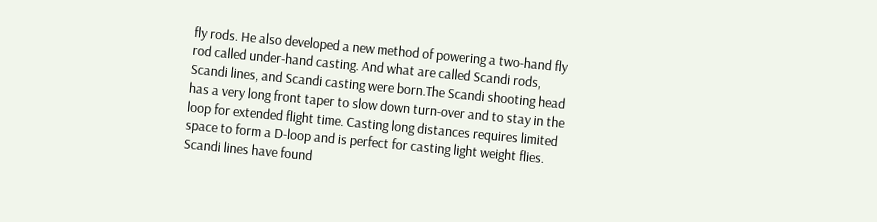fly rods. He also developed a new method of powering a two-hand fly rod called under-hand casting. And what are called Scandi rods, Scandi lines, and Scandi casting were born.The Scandi shooting head has a very long front taper to slow down turn-over and to stay in the loop for extended flight time. Casting long distances requires limited space to form a D-loop and is perfect for casting light weight flies. Scandi lines have found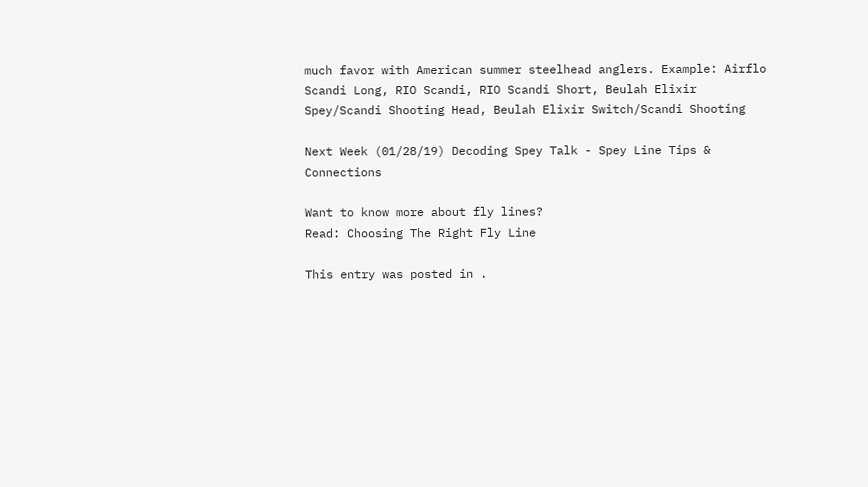much favor with American summer steelhead anglers. Example: Airflo Scandi Long, RIO Scandi, RIO Scandi Short, Beulah Elixir Spey/Scandi Shooting Head, Beulah Elixir Switch/Scandi Shooting

Next Week (01/28/19) Decoding Spey Talk - Spey Line Tips & Connections

Want to know more about fly lines?
Read: Choosing The Right Fly Line

This entry was posted in .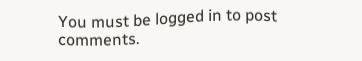You must be logged in to post comments.